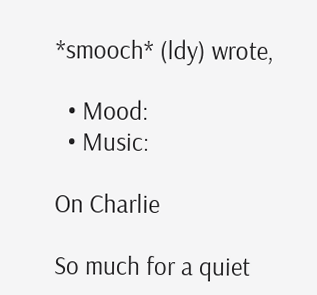*smooch* (ldy) wrote,

  • Mood:
  • Music:

On Charlie

So much for a quiet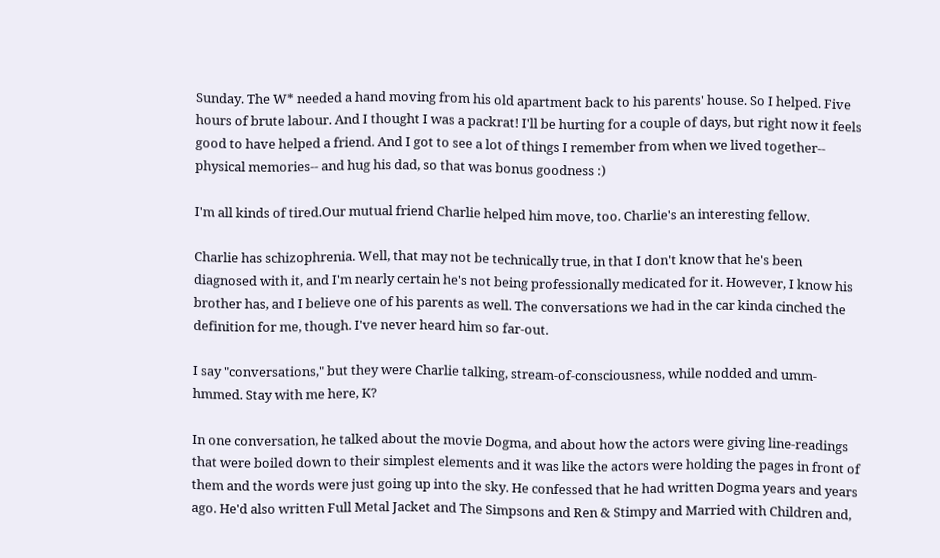Sunday. The W* needed a hand moving from his old apartment back to his parents' house. So I helped. Five hours of brute labour. And I thought I was a packrat! I'll be hurting for a couple of days, but right now it feels good to have helped a friend. And I got to see a lot of things I remember from when we lived together-- physical memories-- and hug his dad, so that was bonus goodness :)

I'm all kinds of tired.Our mutual friend Charlie helped him move, too. Charlie's an interesting fellow.

Charlie has schizophrenia. Well, that may not be technically true, in that I don't know that he's been diagnosed with it, and I'm nearly certain he's not being professionally medicated for it. However, I know his brother has, and I believe one of his parents as well. The conversations we had in the car kinda cinched the definition for me, though. I've never heard him so far-out.

I say "conversations," but they were Charlie talking, stream-of-consciousness, while nodded and umm-hmmed. Stay with me here, K?

In one conversation, he talked about the movie Dogma, and about how the actors were giving line-readings that were boiled down to their simplest elements and it was like the actors were holding the pages in front of them and the words were just going up into the sky. He confessed that he had written Dogma years and years ago. He'd also written Full Metal Jacket and The Simpsons and Ren & Stimpy and Married with Children and,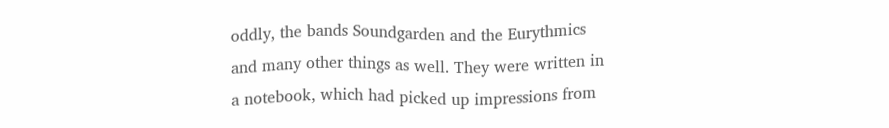oddly, the bands Soundgarden and the Eurythmics and many other things as well. They were written in a notebook, which had picked up impressions from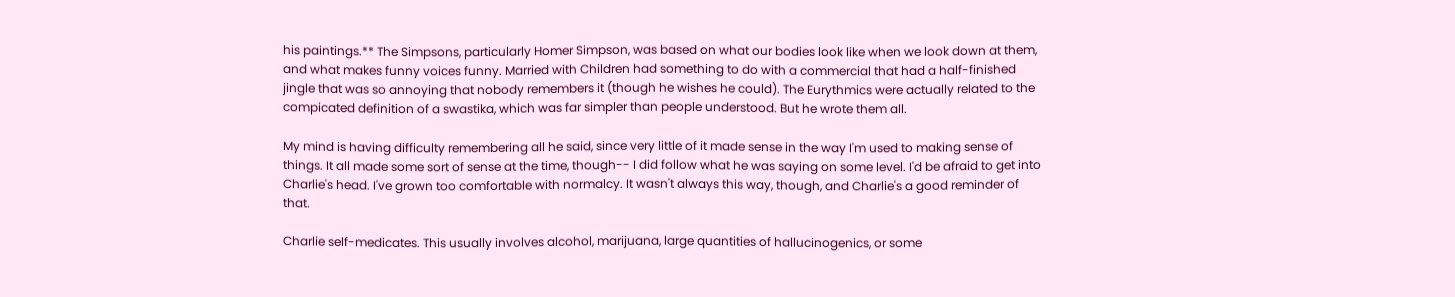his paintings.** The Simpsons, particularly Homer Simpson, was based on what our bodies look like when we look down at them, and what makes funny voices funny. Married with Children had something to do with a commercial that had a half-finished jingle that was so annoying that nobody remembers it (though he wishes he could). The Eurythmics were actually related to the compicated definition of a swastika, which was far simpler than people understood. But he wrote them all.

My mind is having difficulty remembering all he said, since very little of it made sense in the way I'm used to making sense of things. It all made some sort of sense at the time, though-- I did follow what he was saying on some level. I'd be afraid to get into Charlie's head. I've grown too comfortable with normalcy. It wasn't always this way, though, and Charlie's a good reminder of that.

Charlie self-medicates. This usually involves alcohol, marijuana, large quantities of hallucinogenics, or some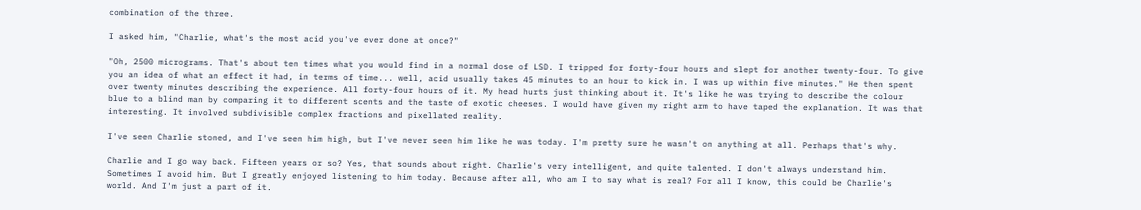combination of the three.

I asked him, "Charlie, what's the most acid you've ever done at once?"

"Oh, 2500 micrograms. That's about ten times what you would find in a normal dose of LSD. I tripped for forty-four hours and slept for another twenty-four. To give you an idea of what an effect it had, in terms of time... well, acid usually takes 45 minutes to an hour to kick in. I was up within five minutes." He then spent over twenty minutes describing the experience. All forty-four hours of it. My head hurts just thinking about it. It's like he was trying to describe the colour blue to a blind man by comparing it to different scents and the taste of exotic cheeses. I would have given my right arm to have taped the explanation. It was that interesting. It involved subdivisible complex fractions and pixellated reality.

I've seen Charlie stoned, and I've seen him high, but I've never seen him like he was today. I'm pretty sure he wasn't on anything at all. Perhaps that's why.

Charlie and I go way back. Fifteen years or so? Yes, that sounds about right. Charlie's very intelligent, and quite talented. I don't always understand him. Sometimes I avoid him. But I greatly enjoyed listening to him today. Because after all, who am I to say what is real? For all I know, this could be Charlie's world. And I'm just a part of it.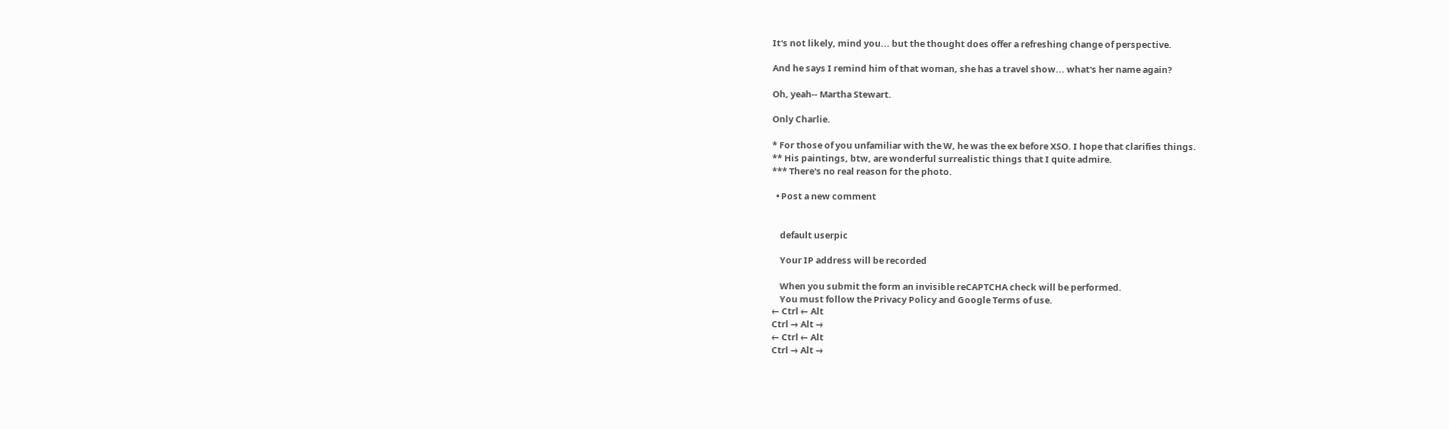It's not likely, mind you... but the thought does offer a refreshing change of perspective.

And he says I remind him of that woman, she has a travel show... what's her name again?

Oh, yeah-- Martha Stewart.

Only Charlie.

* For those of you unfamiliar with the W, he was the ex before XSO. I hope that clarifies things.
** His paintings, btw, are wonderful surrealistic things that I quite admire.
*** There's no real reason for the photo.

  • Post a new comment


    default userpic

    Your IP address will be recorded

    When you submit the form an invisible reCAPTCHA check will be performed.
    You must follow the Privacy Policy and Google Terms of use.
← Ctrl ← Alt
Ctrl → Alt →
← Ctrl ← Alt
Ctrl → Alt →